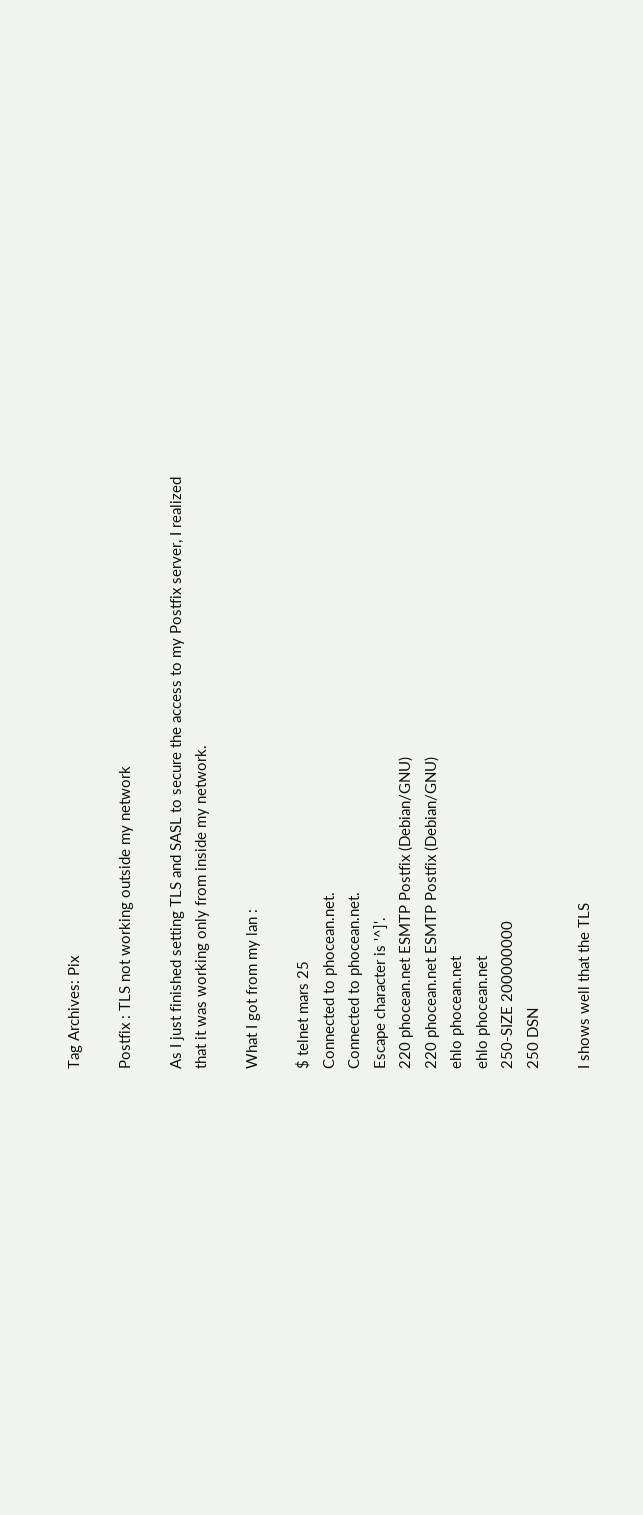Tag Archives: Pix

Postfix : TLS not working outside my network

As I just finished setting TLS and SASL to secure the access to my Postfix server, I realized that it was working only from inside my network.

What I got from my lan :

$ telnet mars 25
Connected to phocean.net.
Connected to phocean.net.
Escape character is '^]'.
220 phocean.net ESMTP Postfix (Debian/GNU)
220 phocean.net ESMTP Postfix (Debian/GNU)
ehlo phocean.net
ehlo phocean.net
250-SIZE 200000000
250 DSN

I shows well that the TLS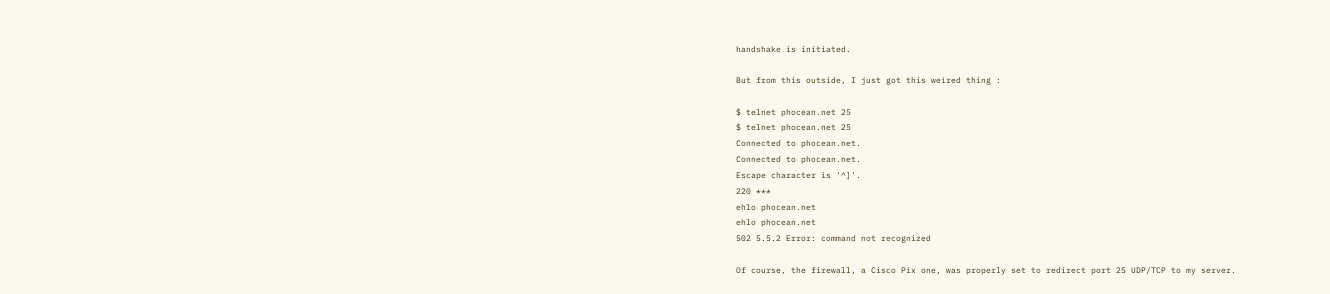handshake is initiated.

But from this outside, I just got this weired thing :

$ telnet phocean.net 25
$ telnet phocean.net 25
Connected to phocean.net.
Connected to phocean.net.
Escape character is '^]'.
220 ***
ehlo phocean.net
ehlo phocean.net
502 5.5.2 Error: command not recognized

Of course, the firewall, a Cisco Pix one, was properly set to redirect port 25 UDP/TCP to my server.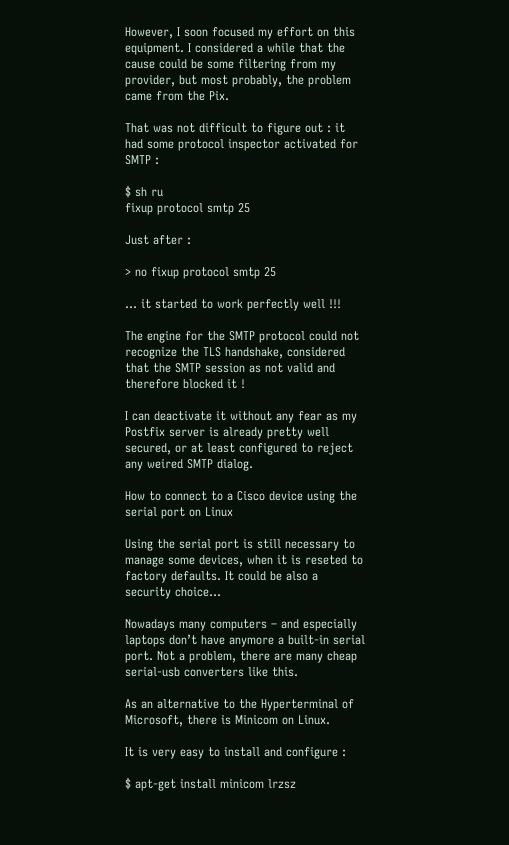However, I soon focused my effort on this equipment. I considered a while that the cause could be some filtering from my provider, but most probably, the problem came from the Pix.

That was not difficult to figure out : it had some protocol inspector activated for SMTP :

$ sh ru
fixup protocol smtp 25

Just after :

> no fixup protocol smtp 25

… it started to work perfectly well !!!

The engine for the SMTP protocol could not recognize the TLS handshake, considered that the SMTP session as not valid and therefore blocked it !

I can deactivate it without any fear as my Postfix server is already pretty well secured, or at least configured to reject any weired SMTP dialog.

How to connect to a Cisco device using the serial port on Linux

Using the serial port is still necessary to manage some devices, when it is reseted to factory defaults. It could be also a security choice…

Nowadays many computers – and especially laptops don’t have anymore a built-in serial port. Not a problem, there are many cheap serial-usb converters like this.

As an alternative to the Hyperterminal of Microsoft, there is Minicom on Linux.

It is very easy to install and configure :

$ apt-get install minicom lrzsz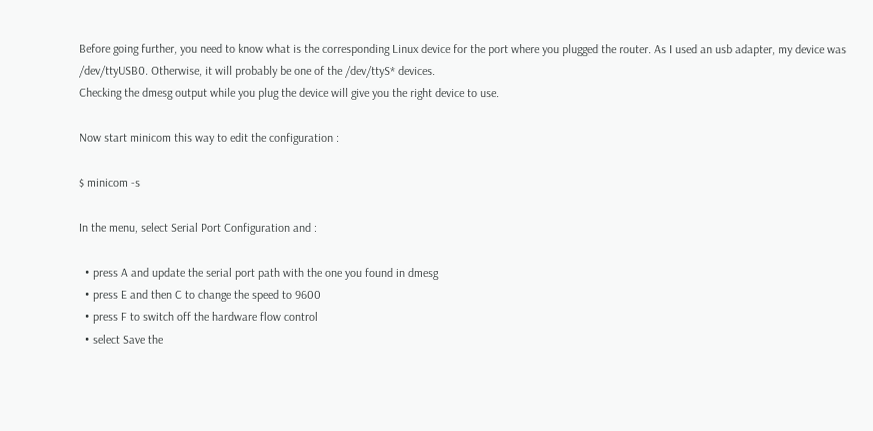Before going further, you need to know what is the corresponding Linux device for the port where you plugged the router. As I used an usb adapter, my device was /dev/ttyUSB0. Otherwise, it will probably be one of the /dev/ttyS* devices.
Checking the dmesg output while you plug the device will give you the right device to use.

Now start minicom this way to edit the configuration :

$ minicom -s

In the menu, select Serial Port Configuration and :

  • press A and update the serial port path with the one you found in dmesg
  • press E and then C to change the speed to 9600
  • press F to switch off the hardware flow control
  • select Save the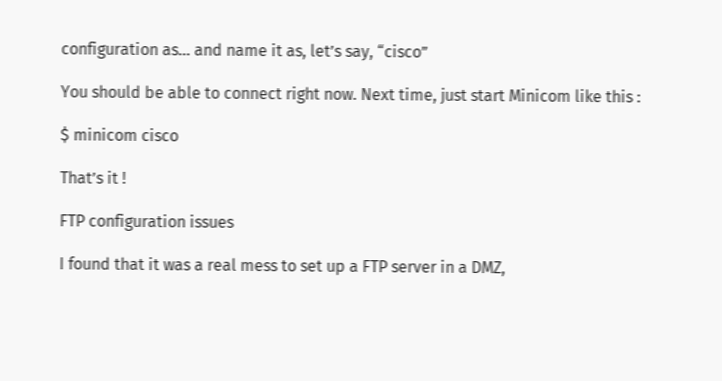configuration as… and name it as, let’s say, “cisco”

You should be able to connect right now. Next time, just start Minicom like this :

$ minicom cisco

That’s it !

FTP configuration issues

I found that it was a real mess to set up a FTP server in a DMZ,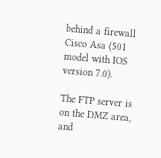behind a firewall Cisco Asa (501 model with IOS version 7.0).

The FTP server is on the DMZ area, and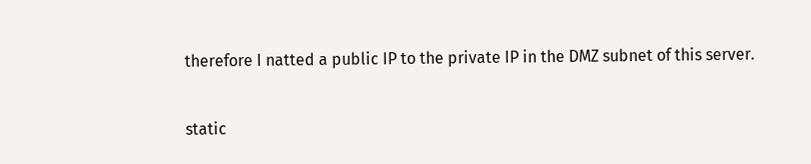therefore I natted a public IP to the private IP in the DMZ subnet of this server.

static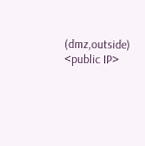(dmz,outside) <public IP>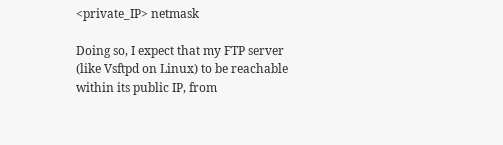<private_IP> netmask

Doing so, I expect that my FTP server (like Vsftpd on Linux) to be reachable within its public IP, from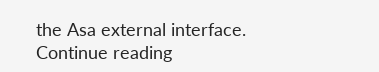the Asa external interface.
Continue reading